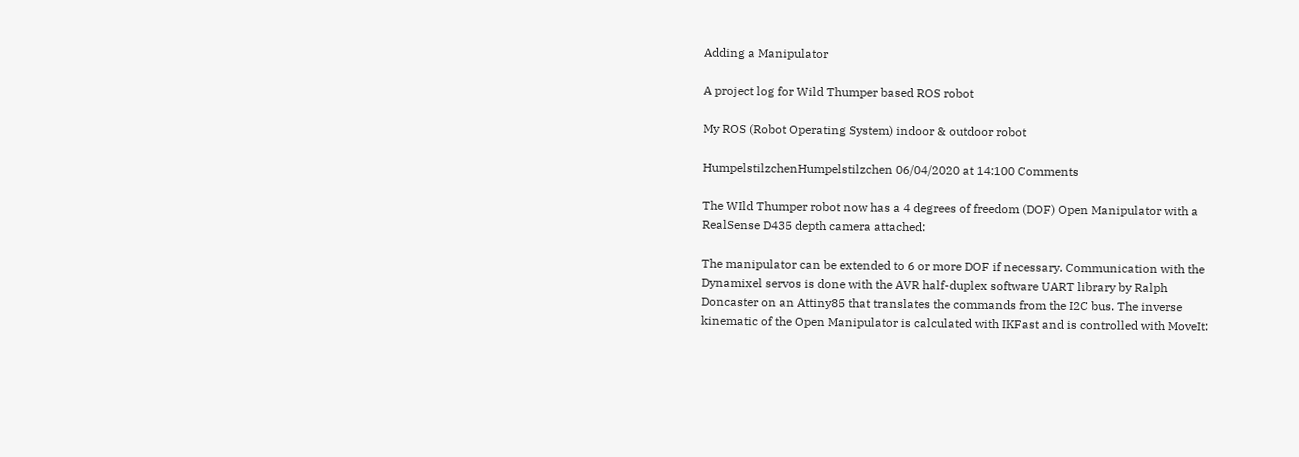Adding a Manipulator

A project log for Wild Thumper based ROS robot

My ROS (Robot Operating System) indoor & outdoor robot

HumpelstilzchenHumpelstilzchen 06/04/2020 at 14:100 Comments

The WIld Thumper robot now has a 4 degrees of freedom (DOF) Open Manipulator with a RealSense D435 depth camera attached:

The manipulator can be extended to 6 or more DOF if necessary. Communication with the Dynamixel servos is done with the AVR half-duplex software UART library by Ralph Doncaster on an Attiny85 that translates the commands from the I2C bus. The inverse kinematic of the Open Manipulator is calculated with IKFast and is controlled with MoveIt: